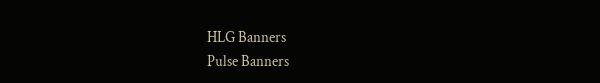HLG Banners
Pulse Banners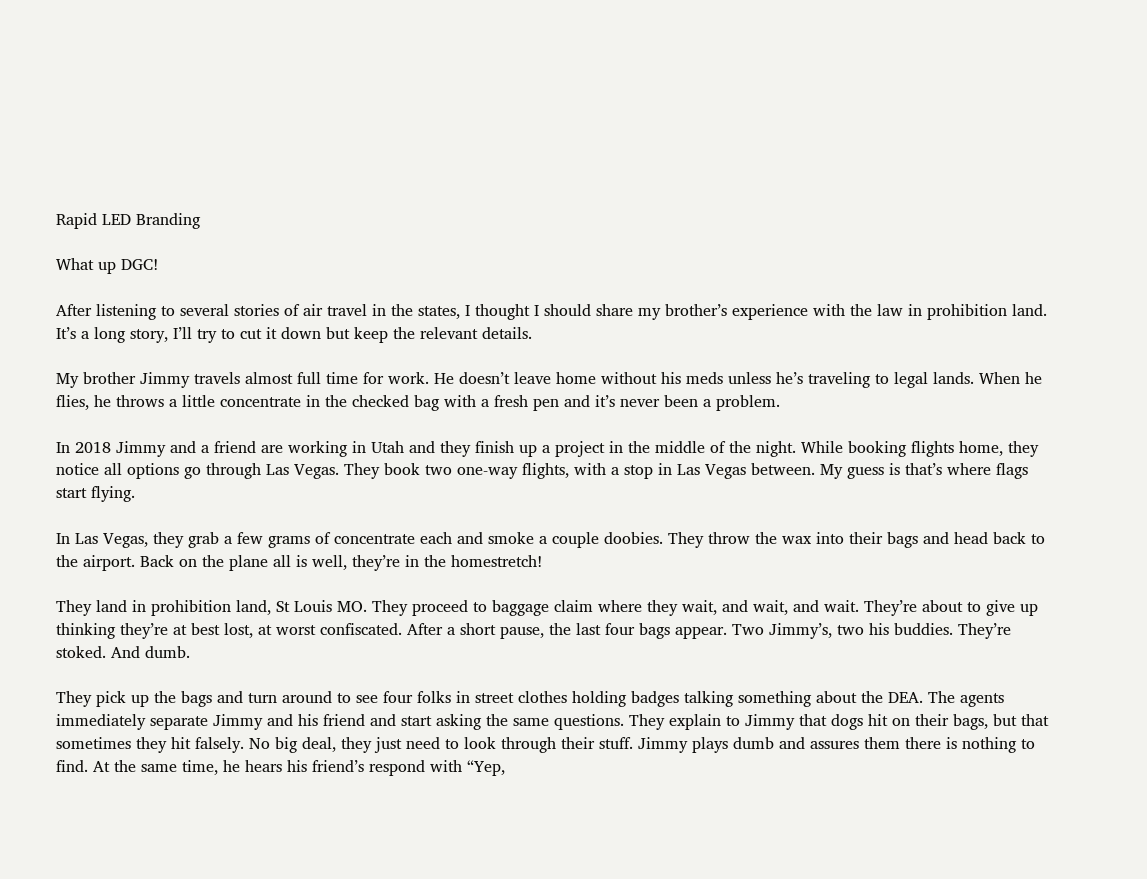Rapid LED Branding

What up DGC!

After listening to several stories of air travel in the states, I thought I should share my brother’s experience with the law in prohibition land. It’s a long story, I’ll try to cut it down but keep the relevant details.

My brother Jimmy travels almost full time for work. He doesn’t leave home without his meds unless he’s traveling to legal lands. When he flies, he throws a little concentrate in the checked bag with a fresh pen and it’s never been a problem.

In 2018 Jimmy and a friend are working in Utah and they finish up a project in the middle of the night. While booking flights home, they notice all options go through Las Vegas. They book two one-way flights, with a stop in Las Vegas between. My guess is that’s where flags start flying.

In Las Vegas, they grab a few grams of concentrate each and smoke a couple doobies. They throw the wax into their bags and head back to the airport. Back on the plane all is well, they’re in the homestretch!

They land in prohibition land, St Louis MO. They proceed to baggage claim where they wait, and wait, and wait. They’re about to give up thinking they’re at best lost, at worst confiscated. After a short pause, the last four bags appear. Two Jimmy’s, two his buddies. They’re stoked. And dumb.

They pick up the bags and turn around to see four folks in street clothes holding badges talking something about the DEA. The agents immediately separate Jimmy and his friend and start asking the same questions. They explain to Jimmy that dogs hit on their bags, but that sometimes they hit falsely. No big deal, they just need to look through their stuff. Jimmy plays dumb and assures them there is nothing to find. At the same time, he hears his friend’s respond with “Yep,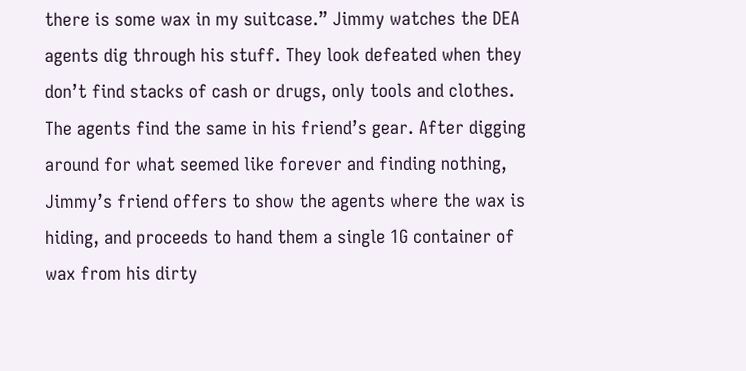there is some wax in my suitcase.” Jimmy watches the DEA agents dig through his stuff. They look defeated when they don’t find stacks of cash or drugs, only tools and clothes. The agents find the same in his friend’s gear. After digging around for what seemed like forever and finding nothing, Jimmy’s friend offers to show the agents where the wax is hiding, and proceeds to hand them a single 1G container of wax from his dirty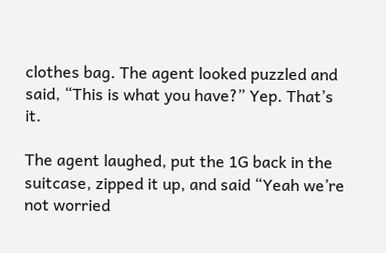clothes bag. The agent looked puzzled and said, “This is what you have?” Yep. That’s it.

The agent laughed, put the 1G back in the suitcase, zipped it up, and said “Yeah we’re not worried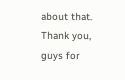about that. Thank you, guys for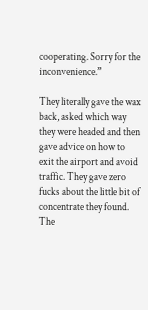cooperating. Sorry for the inconvenience.”

They literally gave the wax back, asked which way they were headed and then gave advice on how to exit the airport and avoid traffic. They gave zero fucks about the little bit of concentrate they found. The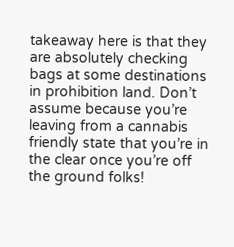takeaway here is that they are absolutely checking bags at some destinations in prohibition land. Don’t assume because you’re leaving from a cannabis friendly state that you’re in the clear once you’re off the ground folks!